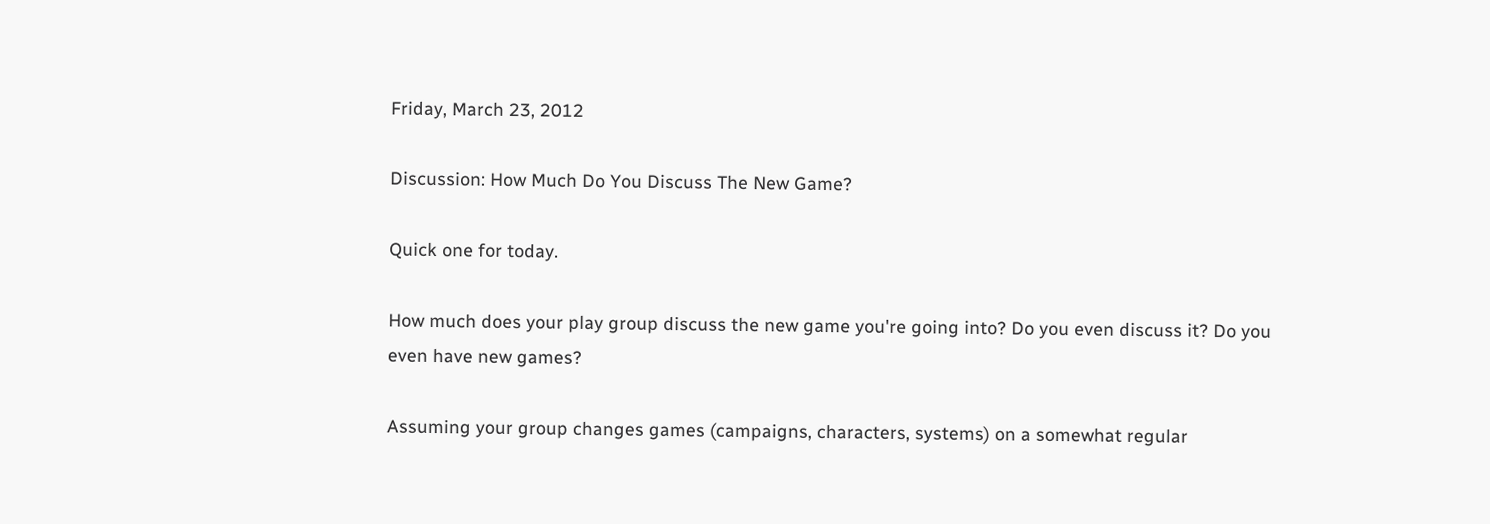Friday, March 23, 2012

Discussion: How Much Do You Discuss The New Game?

Quick one for today.

How much does your play group discuss the new game you're going into? Do you even discuss it? Do you even have new games?

Assuming your group changes games (campaigns, characters, systems) on a somewhat regular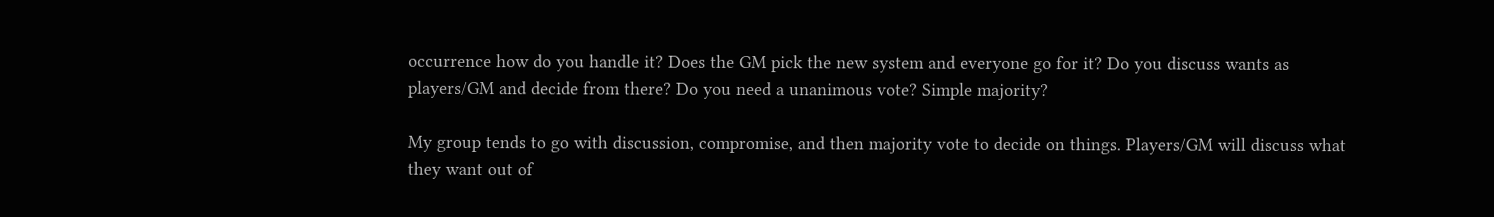occurrence how do you handle it? Does the GM pick the new system and everyone go for it? Do you discuss wants as players/GM and decide from there? Do you need a unanimous vote? Simple majority?

My group tends to go with discussion, compromise, and then majority vote to decide on things. Players/GM will discuss what they want out of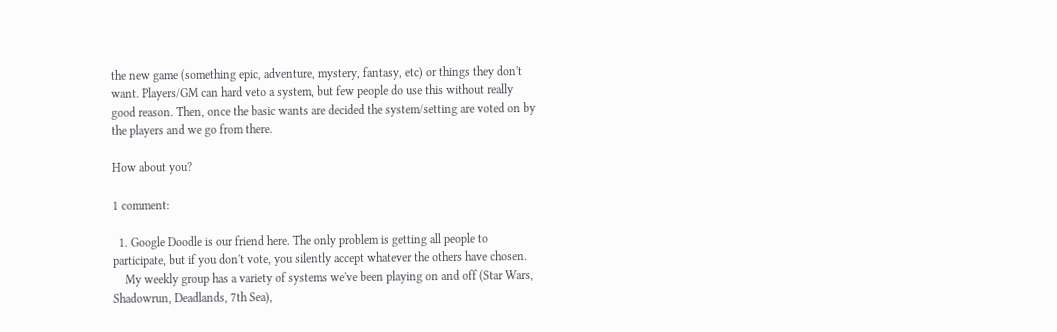the new game (something epic, adventure, mystery, fantasy, etc) or things they don't want. Players/GM can hard veto a system, but few people do use this without really good reason. Then, once the basic wants are decided the system/setting are voted on by the players and we go from there.

How about you?

1 comment:

  1. Google Doodle is our friend here. The only problem is getting all people to participate, but if you don't vote, you silently accept whatever the others have chosen.
    My weekly group has a variety of systems we've been playing on and off (Star Wars, Shadowrun, Deadlands, 7th Sea),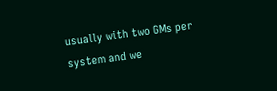usually with two GMs per system and we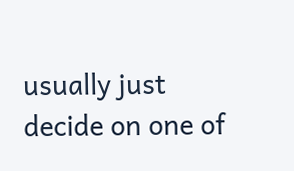usually just decide on one of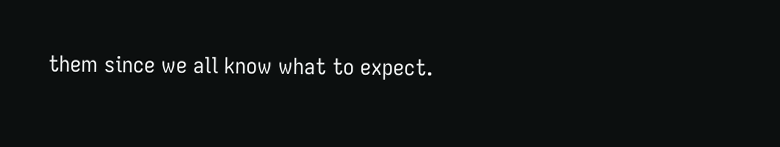them since we all know what to expect.